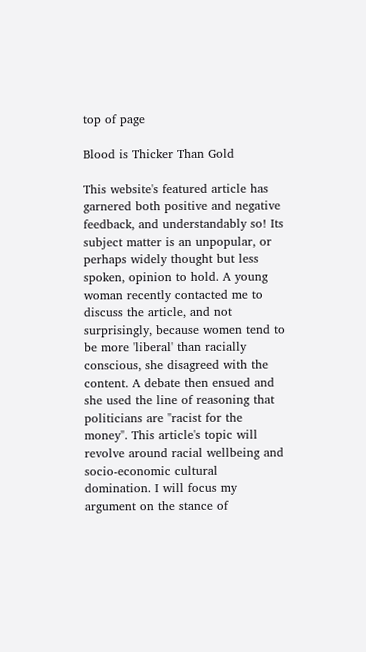top of page

Blood is Thicker Than Gold

This website's featured article has garnered both positive and negative feedback, and understandably so! Its subject matter is an unpopular, or perhaps widely thought but less spoken, opinion to hold. A young woman recently contacted me to discuss the article, and not surprisingly, because women tend to be more 'liberal' than racially conscious, she disagreed with the content. A debate then ensued and she used the line of reasoning that politicians are "racist for the money". This article's topic will revolve around racial wellbeing and socio-economic cultural domination. I will focus my argument on the stance of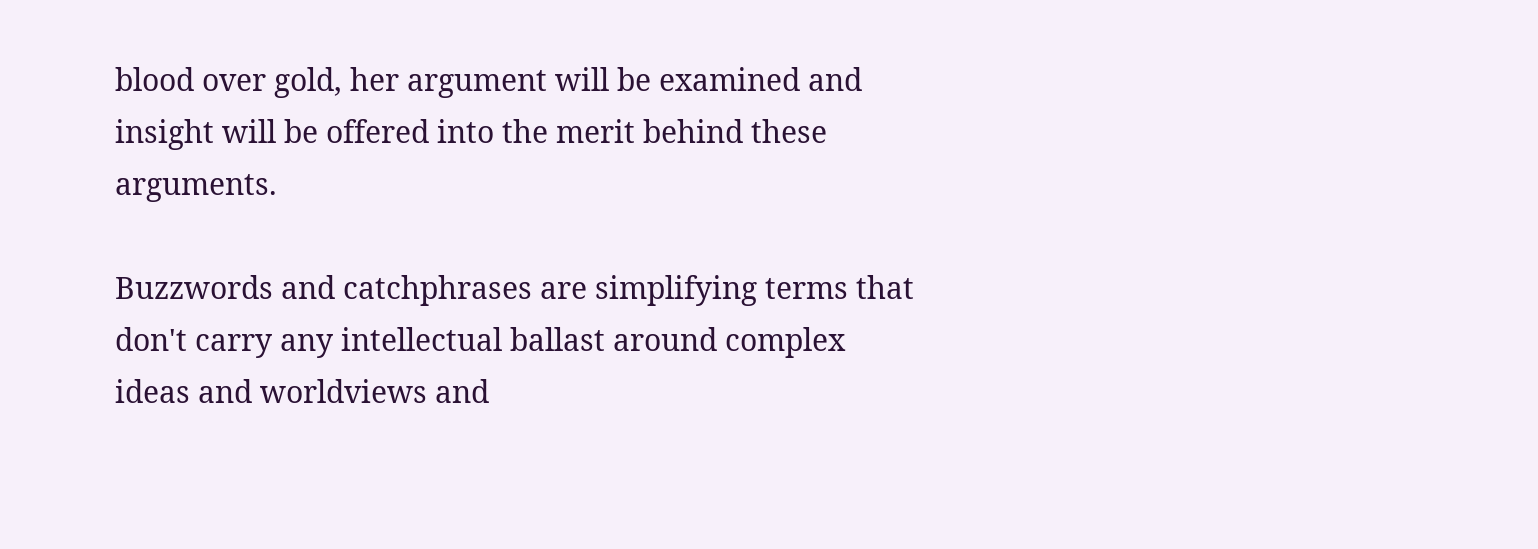blood over gold, her argument will be examined and insight will be offered into the merit behind these arguments.

Buzzwords and catchphrases are simplifying terms that don't carry any intellectual ballast around complex ideas and worldviews and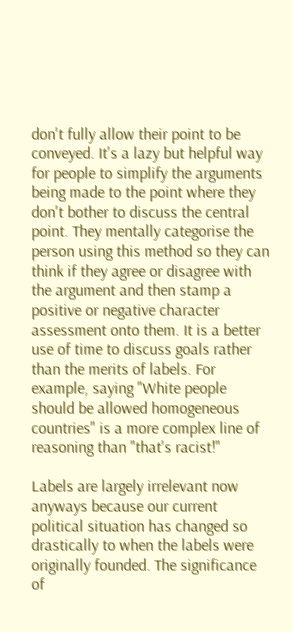don't fully allow their point to be conveyed. It's a lazy but helpful way for people to simplify the arguments being made to the point where they don't bother to discuss the central point. They mentally categorise the person using this method so they can think if they agree or disagree with the argument and then stamp a positive or negative character assessment onto them. It is a better use of time to discuss goals rather than the merits of labels. For example, saying "White people should be allowed homogeneous countries" is a more complex line of reasoning than "that's racist!"

Labels are largely irrelevant now anyways because our current political situation has changed so drastically to when the labels were originally founded. The significance of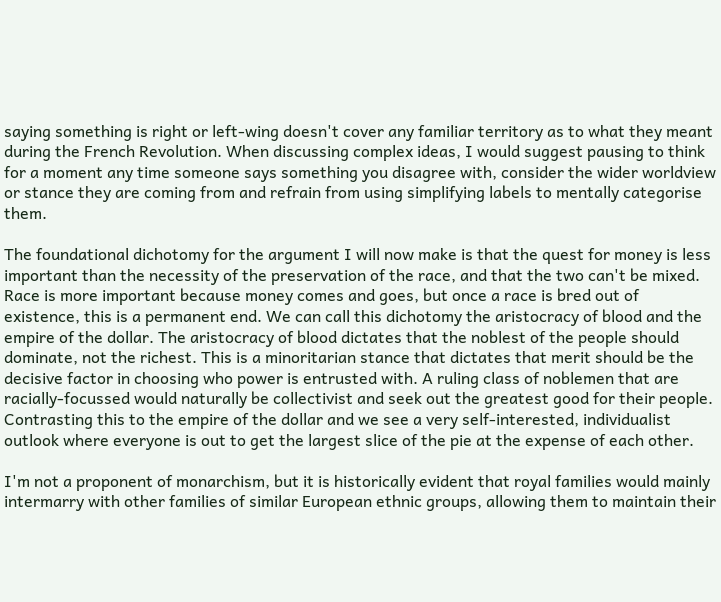saying something is right or left-wing doesn't cover any familiar territory as to what they meant during the French Revolution. When discussing complex ideas, I would suggest pausing to think for a moment any time someone says something you disagree with, consider the wider worldview or stance they are coming from and refrain from using simplifying labels to mentally categorise them.

The foundational dichotomy for the argument I will now make is that the quest for money is less important than the necessity of the preservation of the race, and that the two can't be mixed. Race is more important because money comes and goes, but once a race is bred out of existence, this is a permanent end. We can call this dichotomy the aristocracy of blood and the empire of the dollar. The aristocracy of blood dictates that the noblest of the people should dominate, not the richest. This is a minoritarian stance that dictates that merit should be the decisive factor in choosing who power is entrusted with. A ruling class of noblemen that are racially-focussed would naturally be collectivist and seek out the greatest good for their people. Contrasting this to the empire of the dollar and we see a very self-interested, individualist outlook where everyone is out to get the largest slice of the pie at the expense of each other.

I'm not a proponent of monarchism, but it is historically evident that royal families would mainly intermarry with other families of similar European ethnic groups, allowing them to maintain their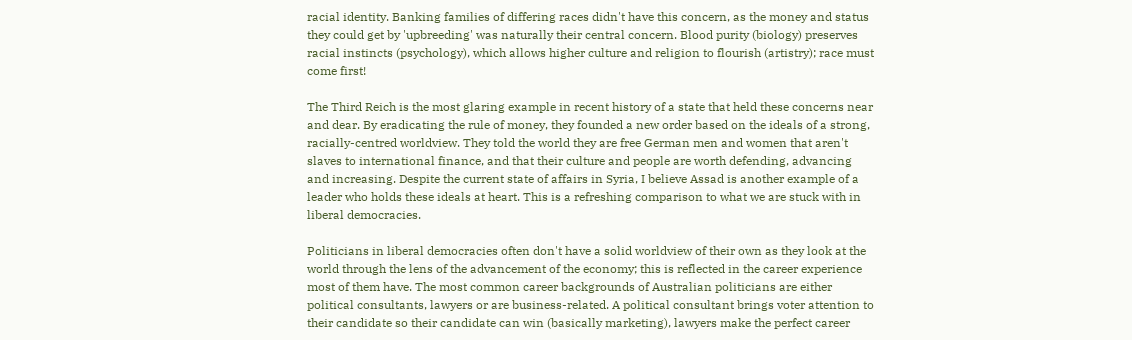racial identity. Banking families of differing races didn't have this concern, as the money and status they could get by 'upbreeding' was naturally their central concern. Blood purity (biology) preserves racial instincts (psychology), which allows higher culture and religion to flourish (artistry); race must come first!

The Third Reich is the most glaring example in recent history of a state that held these concerns near and dear. By eradicating the rule of money, they founded a new order based on the ideals of a strong, racially-centred worldview. They told the world they are free German men and women that aren't slaves to international finance, and that their culture and people are worth defending, advancing and increasing. Despite the current state of affairs in Syria, I believe Assad is another example of a leader who holds these ideals at heart. This is a refreshing comparison to what we are stuck with in liberal democracies.

Politicians in liberal democracies often don't have a solid worldview of their own as they look at the world through the lens of the advancement of the economy; this is reflected in the career experience most of them have. The most common career backgrounds of Australian politicians are either political consultants, lawyers or are business-related. A political consultant brings voter attention to their candidate so their candidate can win (basically marketing), lawyers make the perfect career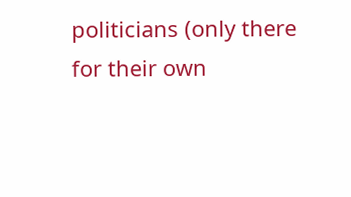politicians (only there for their own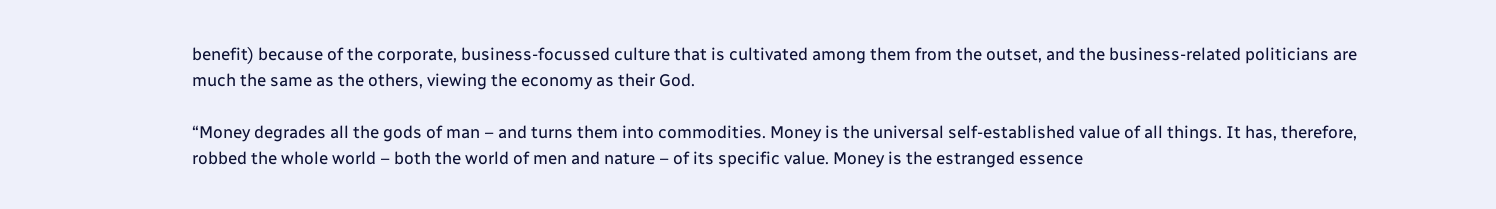benefit) because of the corporate, business-focussed culture that is cultivated among them from the outset, and the business-related politicians are much the same as the others, viewing the economy as their God.

“Money degrades all the gods of man – and turns them into commodities. Money is the universal self-established value of all things. It has, therefore, robbed the whole world – both the world of men and nature – of its specific value. Money is the estranged essence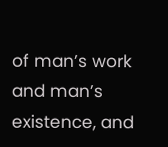of man’s work and man’s existence, and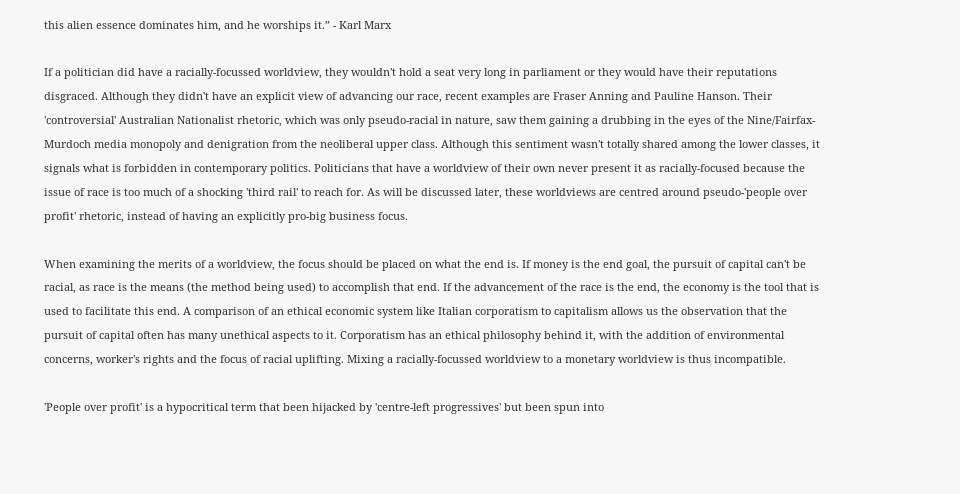this alien essence dominates him, and he worships it.” - Karl Marx

If a politician did have a racially-focussed worldview, they wouldn't hold a seat very long in parliament or they would have their reputations disgraced. Although they didn't have an explicit view of advancing our race, recent examples are Fraser Anning and Pauline Hanson. Their 'controversial' Australian Nationalist rhetoric, which was only pseudo-racial in nature, saw them gaining a drubbing in the eyes of the Nine/Fairfax-Murdoch media monopoly and denigration from the neoliberal upper class. Although this sentiment wasn't totally shared among the lower classes, it signals what is forbidden in contemporary politics. Politicians that have a worldview of their own never present it as racially-focused because the issue of race is too much of a shocking 'third rail' to reach for. As will be discussed later, these worldviews are centred around pseudo-'people over profit' rhetoric, instead of having an explicitly pro-big business focus.

When examining the merits of a worldview, the focus should be placed on what the end is. If money is the end goal, the pursuit of capital can't be racial, as race is the means (the method being used) to accomplish that end. If the advancement of the race is the end, the economy is the tool that is used to facilitate this end. A comparison of an ethical economic system like Italian corporatism to capitalism allows us the observation that the pursuit of capital often has many unethical aspects to it. Corporatism has an ethical philosophy behind it, with the addition of environmental concerns, worker's rights and the focus of racial uplifting. Mixing a racially-focussed worldview to a monetary worldview is thus incompatible.

'People over profit' is a hypocritical term that been hijacked by 'centre-left progressives' but been spun into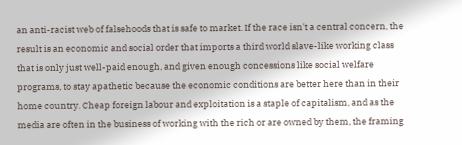an anti-racist web of falsehoods that is safe to market. If the race isn't a central concern, the result is an economic and social order that imports a third world slave-like working class that is only just well-paid enough, and given enough concessions like social welfare programs, to stay apathetic because the economic conditions are better here than in their home country. Cheap foreign labour and exploitation is a staple of capitalism, and as the media are often in the business of working with the rich or are owned by them, the framing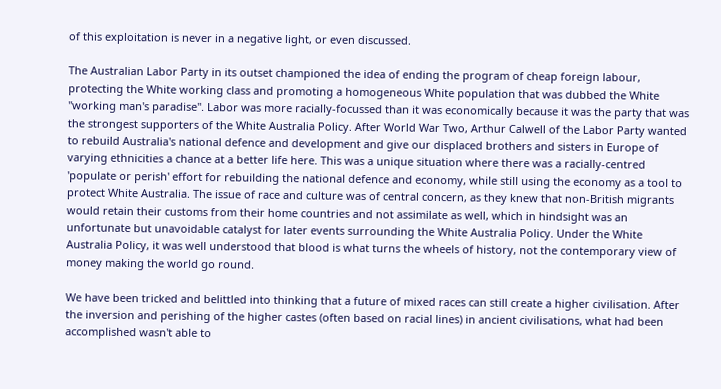of this exploitation is never in a negative light, or even discussed.

The Australian Labor Party in its outset championed the idea of ending the program of cheap foreign labour, protecting the White working class and promoting a homogeneous White population that was dubbed the White "working man's paradise". Labor was more racially-focussed than it was economically because it was the party that was the strongest supporters of the White Australia Policy. After World War Two, Arthur Calwell of the Labor Party wanted to rebuild Australia's national defence and development and give our displaced brothers and sisters in Europe of varying ethnicities a chance at a better life here. This was a unique situation where there was a racially-centred 'populate or perish' effort for rebuilding the national defence and economy, while still using the economy as a tool to protect White Australia. The issue of race and culture was of central concern, as they knew that non-British migrants would retain their customs from their home countries and not assimilate as well, which in hindsight was an unfortunate but unavoidable catalyst for later events surrounding the White Australia Policy. Under the White Australia Policy, it was well understood that blood is what turns the wheels of history, not the contemporary view of money making the world go round.

We have been tricked and belittled into thinking that a future of mixed races can still create a higher civilisation. After the inversion and perishing of the higher castes (often based on racial lines) in ancient civilisations, what had been accomplished wasn't able to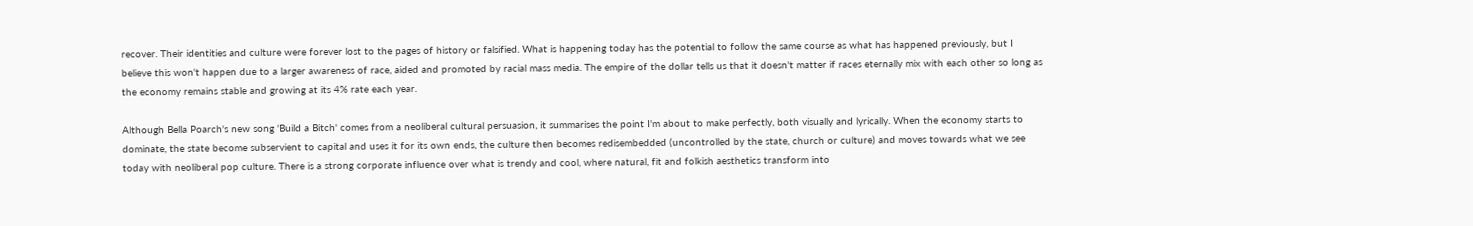recover. Their identities and culture were forever lost to the pages of history or falsified. What is happening today has the potential to follow the same course as what has happened previously, but I believe this won't happen due to a larger awareness of race, aided and promoted by racial mass media. The empire of the dollar tells us that it doesn't matter if races eternally mix with each other so long as the economy remains stable and growing at its 4% rate each year.

Although Bella Poarch's new song 'Build a Bitch' comes from a neoliberal cultural persuasion, it summarises the point I'm about to make perfectly, both visually and lyrically. When the economy starts to dominate, the state become subservient to capital and uses it for its own ends, the culture then becomes redisembedded (uncontrolled by the state, church or culture) and moves towards what we see today with neoliberal pop culture. There is a strong corporate influence over what is trendy and cool, where natural, fit and folkish aesthetics transform into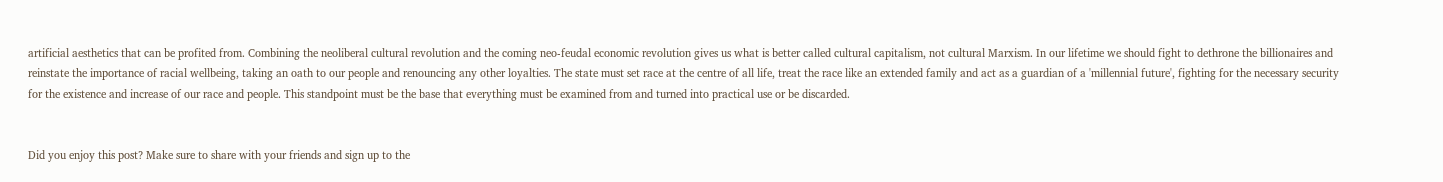artificial aesthetics that can be profited from. Combining the neoliberal cultural revolution and the coming neo-feudal economic revolution gives us what is better called cultural capitalism, not cultural Marxism. In our lifetime we should fight to dethrone the billionaires and reinstate the importance of racial wellbeing, taking an oath to our people and renouncing any other loyalties. The state must set race at the centre of all life, treat the race like an extended family and act as a guardian of a 'millennial future', fighting for the necessary security for the existence and increase of our race and people. This standpoint must be the base that everything must be examined from and turned into practical use or be discarded.


Did you enjoy this post? Make sure to share with your friends and sign up to the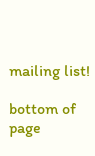mailing list!

bottom of page